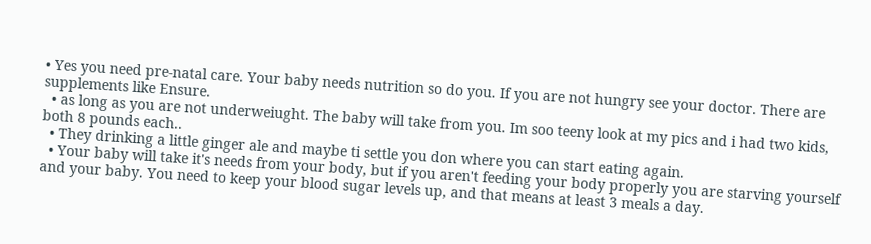• Yes you need pre-natal care. Your baby needs nutrition so do you. If you are not hungry see your doctor. There are supplements like Ensure.
  • as long as you are not underweiught. The baby will take from you. Im soo teeny look at my pics and i had two kids, both 8 pounds each..
  • They drinking a little ginger ale and maybe ti settle you don where you can start eating again.
  • Your baby will take it's needs from your body, but if you aren't feeding your body properly you are starving yourself and your baby. You need to keep your blood sugar levels up, and that means at least 3 meals a day.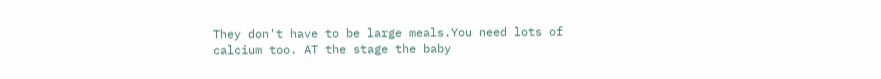They don't have to be large meals.You need lots of calcium too. AT the stage the baby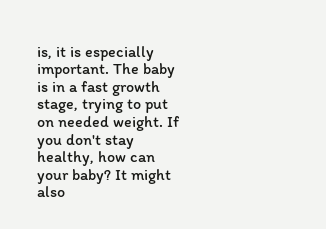is, it is especially important. The baby is in a fast growth stage, trying to put on needed weight. If you don't stay healthy, how can your baby? It might also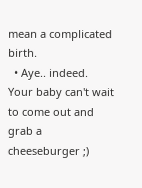mean a complicated birth.
  • Aye.. indeed. Your baby can't wait to come out and grab a cheeseburger ;)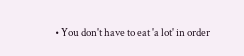• You don't have to eat 'a lot' in order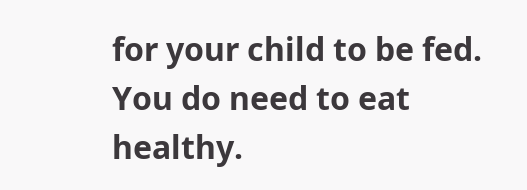for your child to be fed. You do need to eat healthy.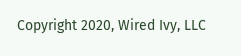Copyright 2020, Wired Ivy, LLC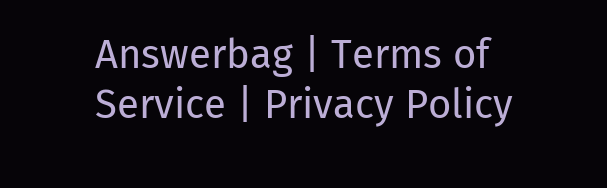Answerbag | Terms of Service | Privacy Policy